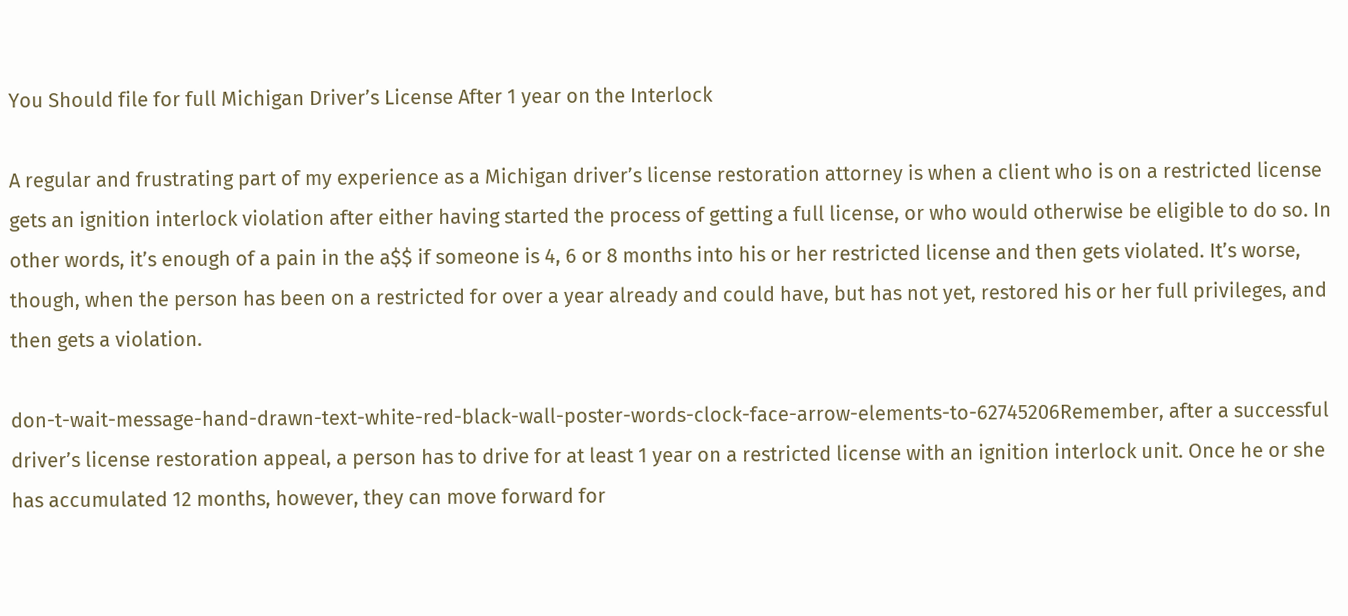You Should file for full Michigan Driver’s License After 1 year on the Interlock

A regular and frustrating part of my experience as a Michigan driver’s license restoration attorney is when a client who is on a restricted license gets an ignition interlock violation after either having started the process of getting a full license, or who would otherwise be eligible to do so. In other words, it’s enough of a pain in the a$$ if someone is 4, 6 or 8 months into his or her restricted license and then gets violated. It’s worse, though, when the person has been on a restricted for over a year already and could have, but has not yet, restored his or her full privileges, and then gets a violation.

don-t-wait-message-hand-drawn-text-white-red-black-wall-poster-words-clock-face-arrow-elements-to-62745206Remember, after a successful driver’s license restoration appeal, a person has to drive for at least 1 year on a restricted license with an ignition interlock unit. Once he or she has accumulated 12 months, however, they can move forward for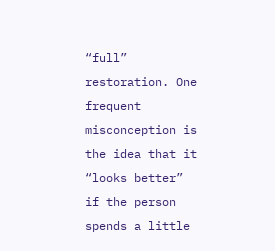“full” restoration. One frequent misconception is the idea that it “looks better” if the person spends a little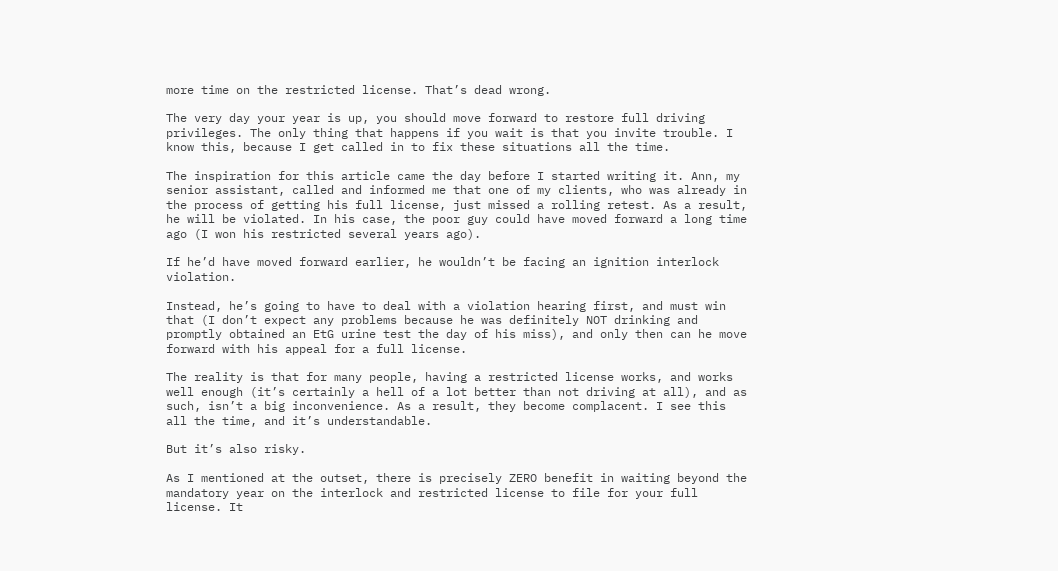more time on the restricted license. That’s dead wrong.

The very day your year is up, you should move forward to restore full driving privileges. The only thing that happens if you wait is that you invite trouble. I know this, because I get called in to fix these situations all the time.

The inspiration for this article came the day before I started writing it. Ann, my senior assistant, called and informed me that one of my clients, who was already in the process of getting his full license, just missed a rolling retest. As a result, he will be violated. In his case, the poor guy could have moved forward a long time ago (I won his restricted several years ago).

If he’d have moved forward earlier, he wouldn’t be facing an ignition interlock violation.

Instead, he’s going to have to deal with a violation hearing first, and must win that (I don’t expect any problems because he was definitely NOT drinking and promptly obtained an EtG urine test the day of his miss), and only then can he move forward with his appeal for a full license.

The reality is that for many people, having a restricted license works, and works well enough (it’s certainly a hell of a lot better than not driving at all), and as such, isn’t a big inconvenience. As a result, they become complacent. I see this all the time, and it’s understandable.

But it’s also risky.

As I mentioned at the outset, there is precisely ZERO benefit in waiting beyond the mandatory year on the interlock and restricted license to file for your full license. It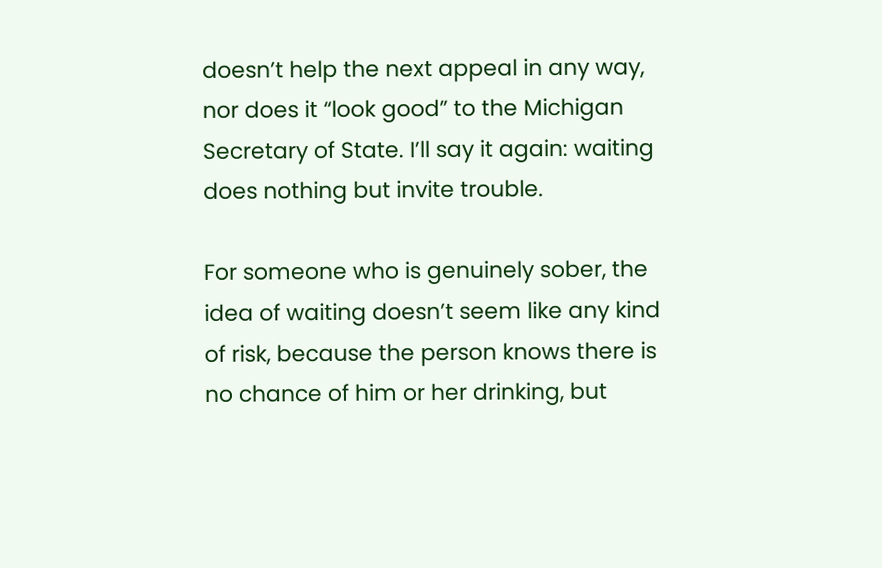doesn’t help the next appeal in any way, nor does it “look good” to the Michigan Secretary of State. I’ll say it again: waiting does nothing but invite trouble.

For someone who is genuinely sober, the idea of waiting doesn’t seem like any kind of risk, because the person knows there is no chance of him or her drinking, but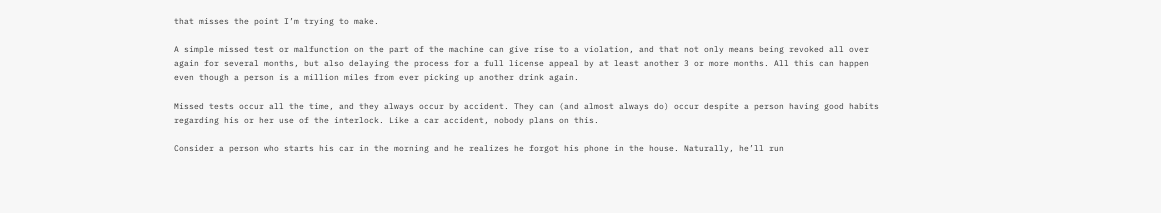that misses the point I’m trying to make.

A simple missed test or malfunction on the part of the machine can give rise to a violation, and that not only means being revoked all over again for several months, but also delaying the process for a full license appeal by at least another 3 or more months. All this can happen even though a person is a million miles from ever picking up another drink again.

Missed tests occur all the time, and they always occur by accident. They can (and almost always do) occur despite a person having good habits regarding his or her use of the interlock. Like a car accident, nobody plans on this.

Consider a person who starts his car in the morning and he realizes he forgot his phone in the house. Naturally, he’ll run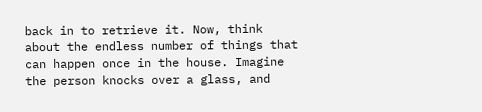back in to retrieve it. Now, think about the endless number of things that can happen once in the house. Imagine the person knocks over a glass, and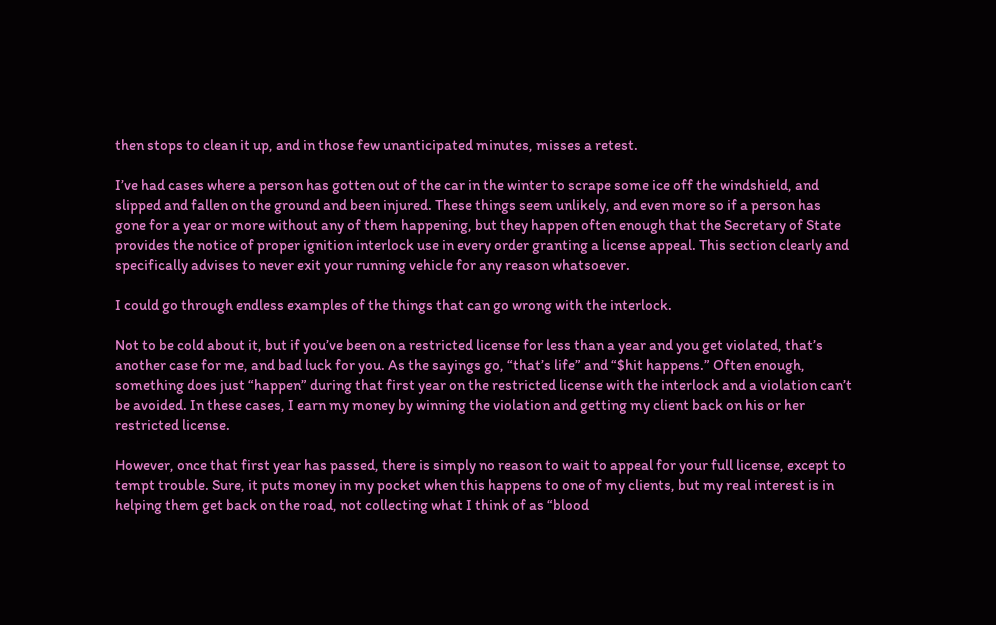then stops to clean it up, and in those few unanticipated minutes, misses a retest.

I’ve had cases where a person has gotten out of the car in the winter to scrape some ice off the windshield, and slipped and fallen on the ground and been injured. These things seem unlikely, and even more so if a person has gone for a year or more without any of them happening, but they happen often enough that the Secretary of State provides the notice of proper ignition interlock use in every order granting a license appeal. This section clearly and specifically advises to never exit your running vehicle for any reason whatsoever.

I could go through endless examples of the things that can go wrong with the interlock.

Not to be cold about it, but if you’ve been on a restricted license for less than a year and you get violated, that’s another case for me, and bad luck for you. As the sayings go, “that’s life” and “$hit happens.” Often enough, something does just “happen” during that first year on the restricted license with the interlock and a violation can’t be avoided. In these cases, I earn my money by winning the violation and getting my client back on his or her restricted license.

However, once that first year has passed, there is simply no reason to wait to appeal for your full license, except to tempt trouble. Sure, it puts money in my pocket when this happens to one of my clients, but my real interest is in helping them get back on the road, not collecting what I think of as “blood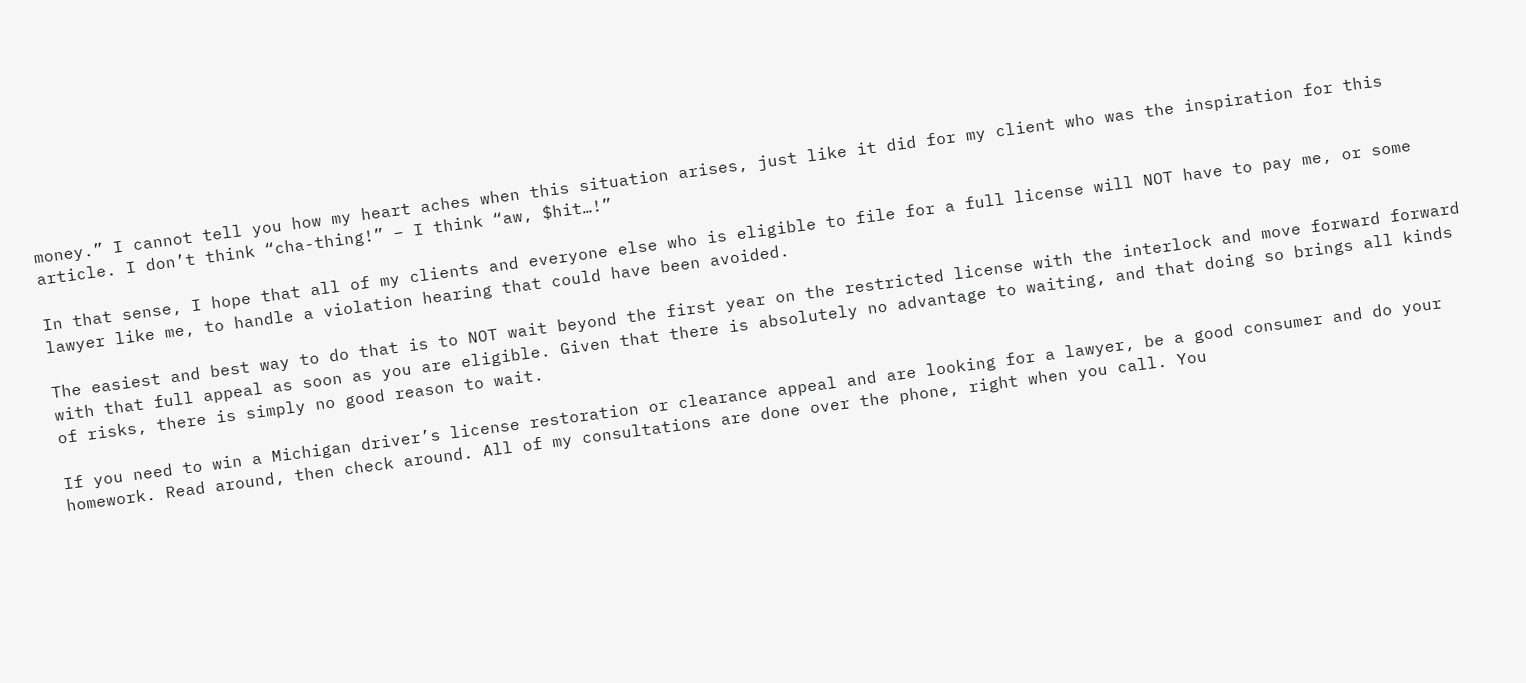money.” I cannot tell you how my heart aches when this situation arises, just like it did for my client who was the inspiration for this article. I don’t think “cha-thing!” – I think “aw, $hit…!”

In that sense, I hope that all of my clients and everyone else who is eligible to file for a full license will NOT have to pay me, or some lawyer like me, to handle a violation hearing that could have been avoided.

The easiest and best way to do that is to NOT wait beyond the first year on the restricted license with the interlock and move forward forward with that full appeal as soon as you are eligible. Given that there is absolutely no advantage to waiting, and that doing so brings all kinds of risks, there is simply no good reason to wait.

If you need to win a Michigan driver’s license restoration or clearance appeal and are looking for a lawyer, be a good consumer and do your homework. Read around, then check around. All of my consultations are done over the phone, right when you call. You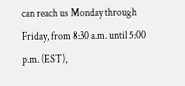can reach us Monday through Friday, from 8:30 a.m. until 5:00 p.m. (EST),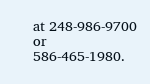at 248-986-9700 or 586-465-1980.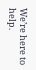We’re here to help.